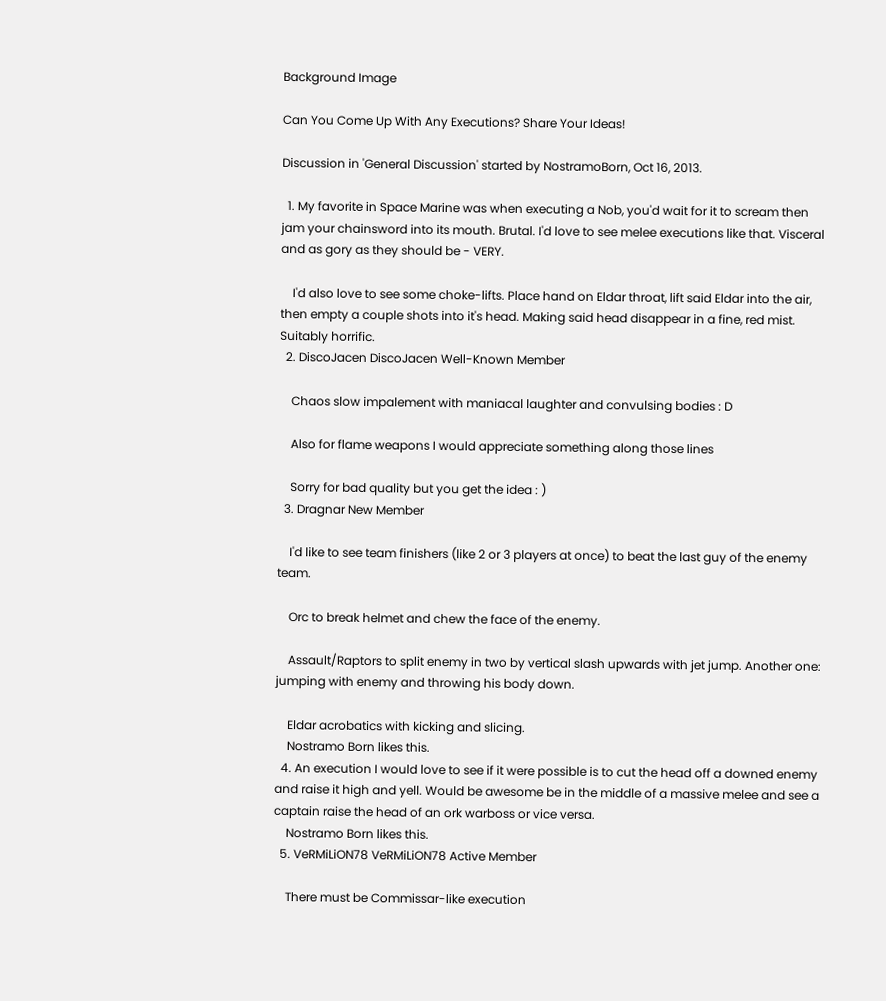Background Image

Can You Come Up With Any Executions? Share Your Ideas!

Discussion in 'General Discussion' started by NostramoBorn, Oct 16, 2013.

  1. My favorite in Space Marine was when executing a Nob, you'd wait for it to scream then jam your chainsword into its mouth. Brutal. I'd love to see melee executions like that. Visceral and as gory as they should be - VERY.

    I'd also love to see some choke-lifts. Place hand on Eldar throat, lift said Eldar into the air, then empty a couple shots into it's head. Making said head disappear in a fine, red mist. Suitably horrific.
  2. DiscoJacen DiscoJacen Well-Known Member

    Chaos slow impalement with maniacal laughter and convulsing bodies : D

    Also for flame weapons I would appreciate something along those lines

    Sorry for bad quality but you get the idea : )
  3. Dragnar New Member

    I'd like to see team finishers (like 2 or 3 players at once) to beat the last guy of the enemy team.

    Orc to break helmet and chew the face of the enemy.

    Assault/Raptors to split enemy in two by vertical slash upwards with jet jump. Another one: jumping with enemy and throwing his body down.

    Eldar acrobatics with kicking and slicing.
    Nostramo Born likes this.
  4. An execution I would love to see if it were possible is to cut the head off a downed enemy and raise it high and yell. Would be awesome be in the middle of a massive melee and see a captain raise the head of an ork warboss or vice versa.
    Nostramo Born likes this.
  5. VeRMiLiON78 VeRMiLiON78 Active Member

    There must be Commissar-like execution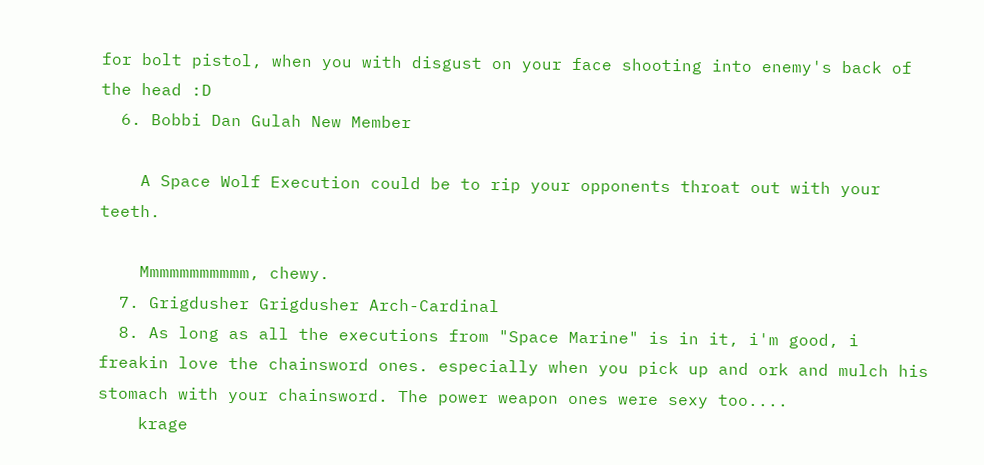for bolt pistol, when you with disgust on your face shooting into enemy's back of the head :D
  6. Bobbi Dan Gulah New Member

    A Space Wolf Execution could be to rip your opponents throat out with your teeth.

    Mmmmmmmmmmm, chewy.
  7. Grigdusher Grigdusher Arch-Cardinal
  8. As long as all the executions from "Space Marine" is in it, i'm good, i freakin love the chainsword ones. especially when you pick up and ork and mulch his stomach with your chainsword. The power weapon ones were sexy too....
    krage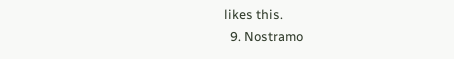likes this.
  9. Nostramo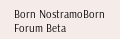Born NostramoBorn Forum Beta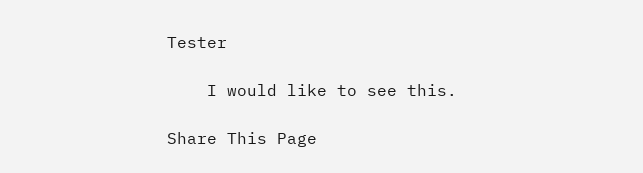Tester

    I would like to see this.

Share This Page